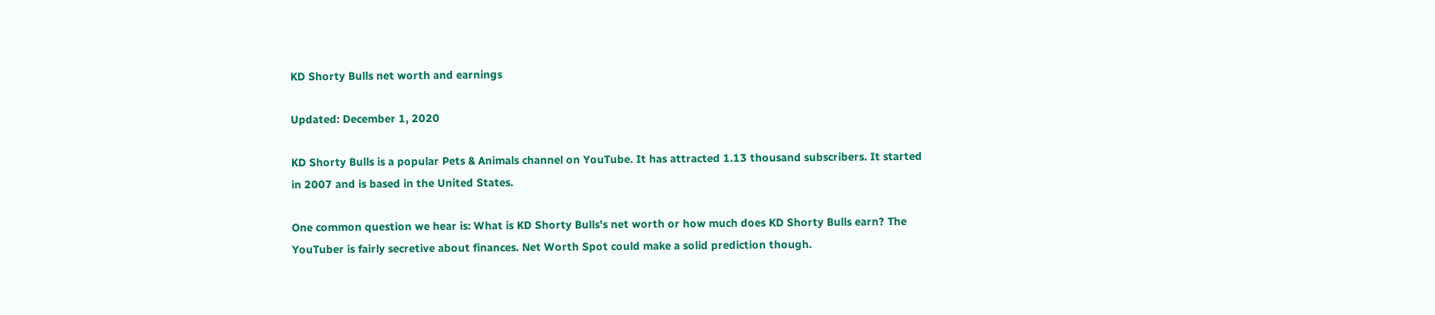KD Shorty Bulls net worth and earnings

Updated: December 1, 2020

KD Shorty Bulls is a popular Pets & Animals channel on YouTube. It has attracted 1.13 thousand subscribers. It started in 2007 and is based in the United States.

One common question we hear is: What is KD Shorty Bulls's net worth or how much does KD Shorty Bulls earn? The YouTuber is fairly secretive about finances. Net Worth Spot could make a solid prediction though.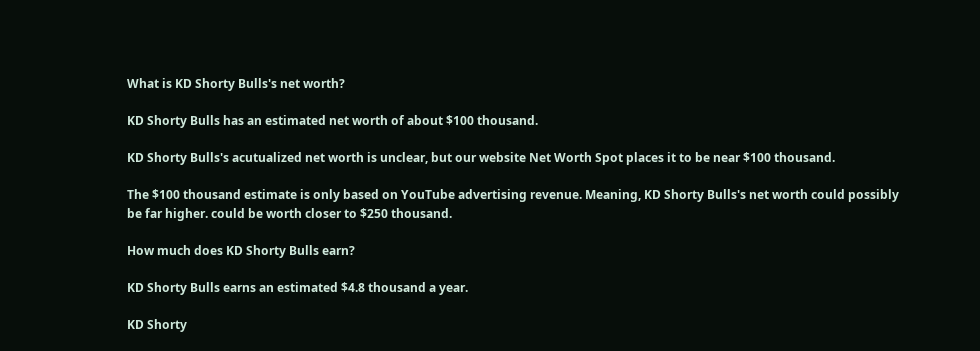What is KD Shorty Bulls's net worth?

KD Shorty Bulls has an estimated net worth of about $100 thousand.

KD Shorty Bulls's acutualized net worth is unclear, but our website Net Worth Spot places it to be near $100 thousand.

The $100 thousand estimate is only based on YouTube advertising revenue. Meaning, KD Shorty Bulls's net worth could possibly be far higher. could be worth closer to $250 thousand.

How much does KD Shorty Bulls earn?

KD Shorty Bulls earns an estimated $4.8 thousand a year.

KD Shorty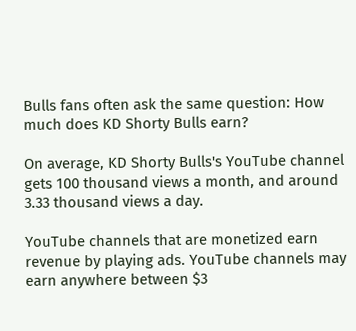Bulls fans often ask the same question: How much does KD Shorty Bulls earn?

On average, KD Shorty Bulls's YouTube channel gets 100 thousand views a month, and around 3.33 thousand views a day.

YouTube channels that are monetized earn revenue by playing ads. YouTube channels may earn anywhere between $3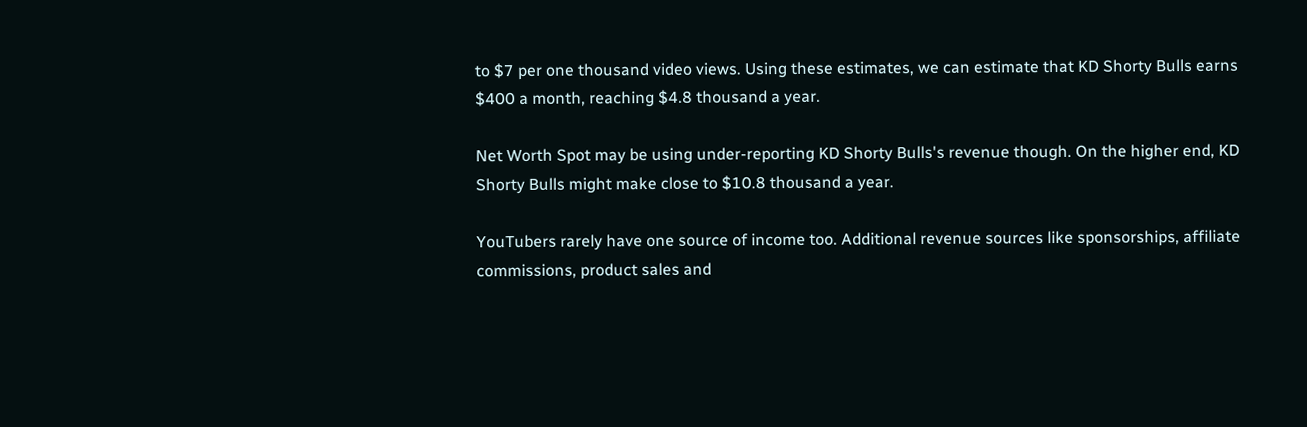to $7 per one thousand video views. Using these estimates, we can estimate that KD Shorty Bulls earns $400 a month, reaching $4.8 thousand a year.

Net Worth Spot may be using under-reporting KD Shorty Bulls's revenue though. On the higher end, KD Shorty Bulls might make close to $10.8 thousand a year.

YouTubers rarely have one source of income too. Additional revenue sources like sponsorships, affiliate commissions, product sales and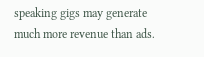speaking gigs may generate much more revenue than ads.